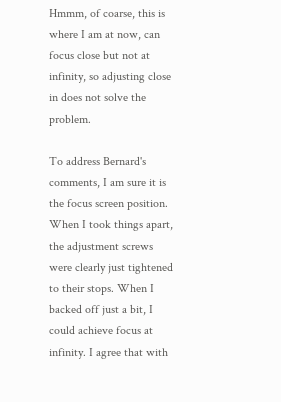Hmmm, of coarse, this is where I am at now, can focus close but not at infinity, so adjusting close in does not solve the problem.

To address Bernard's comments, I am sure it is the focus screen position. When I took things apart, the adjustment screws were clearly just tightened to their stops. When I backed off just a bit, I could achieve focus at infinity. I agree that with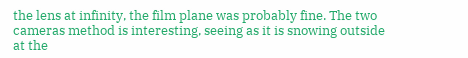the lens at infinity, the film plane was probably fine. The two cameras method is interesting, seeing as it is snowing outside at the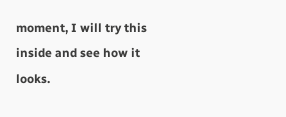moment, I will try this inside and see how it looks.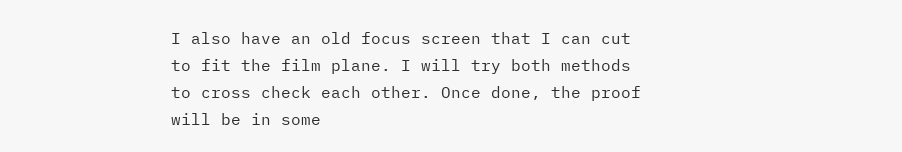I also have an old focus screen that I can cut to fit the film plane. I will try both methods to cross check each other. Once done, the proof will be in some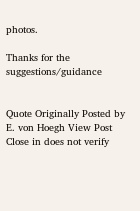photos.

Thanks for the suggestions/guidance


Quote Originally Posted by E. von Hoegh View Post
Close in does not verify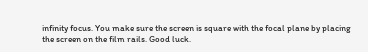infinity focus. You make sure the screen is square with the focal plane by placing the screen on the film rails. Good luck.